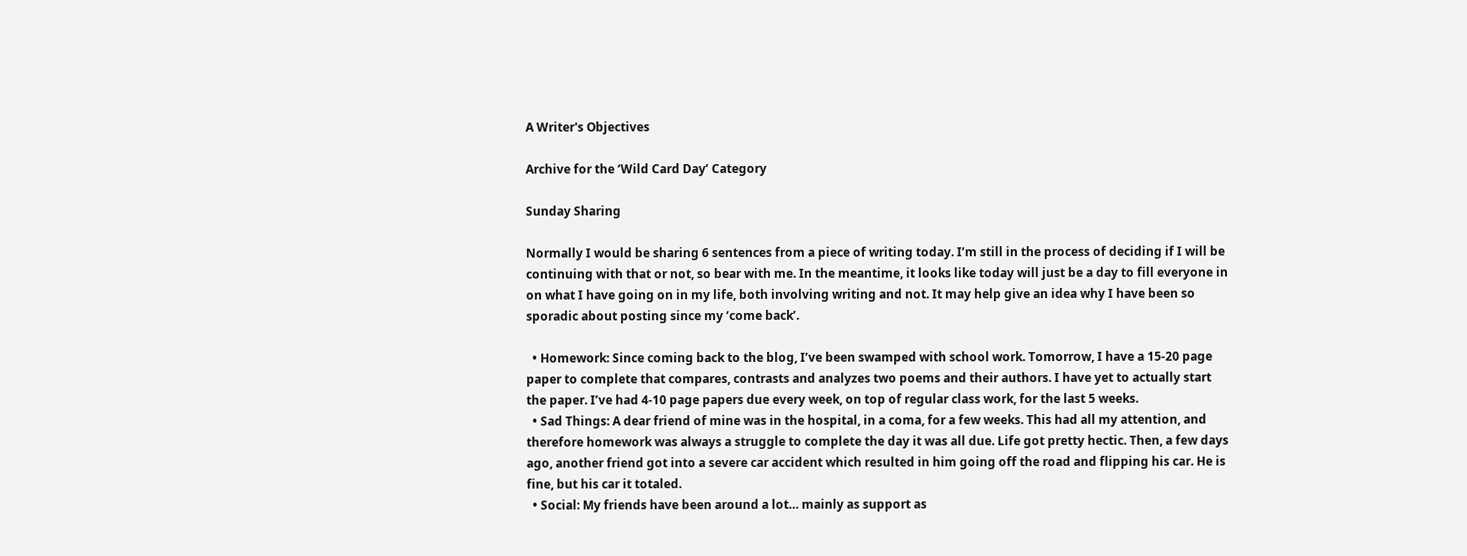A Writer's Objectives

Archive for the ‘Wild Card Day’ Category

Sunday Sharing

Normally I would be sharing 6 sentences from a piece of writing today. I’m still in the process of deciding if I will be continuing with that or not, so bear with me. In the meantime, it looks like today will just be a day to fill everyone in on what I have going on in my life, both involving writing and not. It may help give an idea why I have been so sporadic about posting since my ‘come back’.

  • Homework: Since coming back to the blog, I’ve been swamped with school work. Tomorrow, I have a 15-20 page paper to complete that compares, contrasts and analyzes two poems and their authors. I have yet to actually start the paper. I’ve had 4-10 page papers due every week, on top of regular class work, for the last 5 weeks.
  • Sad Things: A dear friend of mine was in the hospital, in a coma, for a few weeks. This had all my attention, and therefore homework was always a struggle to complete the day it was all due. Life got pretty hectic. Then, a few days ago, another friend got into a severe car accident which resulted in him going off the road and flipping his car. He is fine, but his car it totaled.
  • Social: My friends have been around a lot… mainly as support as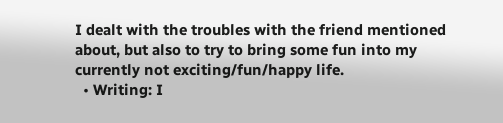I dealt with the troubles with the friend mentioned about, but also to try to bring some fun into my currently not exciting/fun/happy life.
  • Writing: I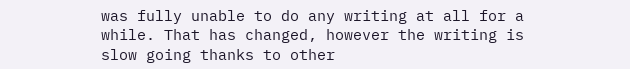was fully unable to do any writing at all for a while. That has changed, however the writing is slow going thanks to other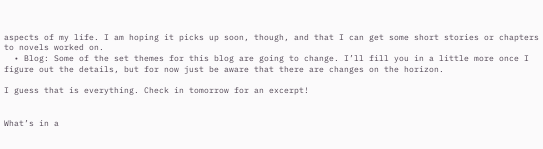aspects of my life. I am hoping it picks up soon, though, and that I can get some short stories or chapters to novels worked on.
  • Blog: Some of the set themes for this blog are going to change. I’ll fill you in a little more once I figure out the details, but for now just be aware that there are changes on the horizon.

I guess that is everything. Check in tomorrow for an excerpt!


What’s in a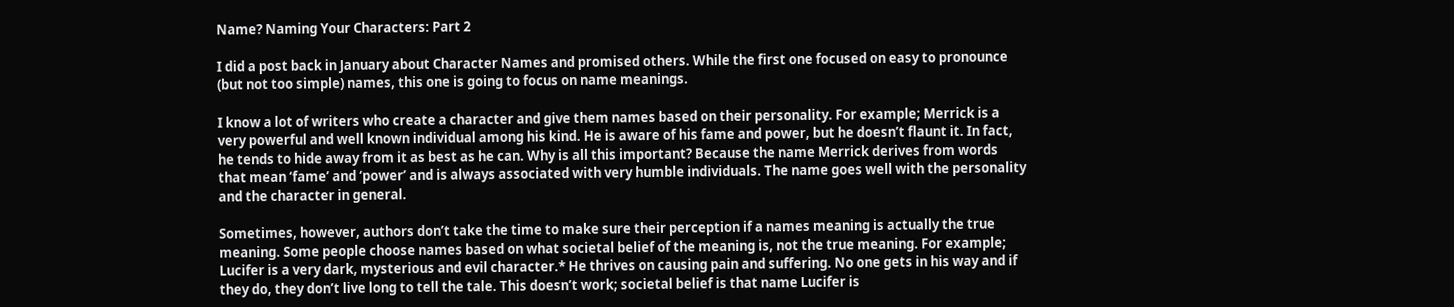Name? Naming Your Characters: Part 2

I did a post back in January about Character Names and promised others. While the first one focused on easy to pronounce (but not too simple) names, this one is going to focus on name meanings.

I know a lot of writers who create a character and give them names based on their personality. For example; Merrick is a very powerful and well known individual among his kind. He is aware of his fame and power, but he doesn’t flaunt it. In fact, he tends to hide away from it as best as he can. Why is all this important? Because the name Merrick derives from words that mean ‘fame’ and ‘power’ and is always associated with very humble individuals. The name goes well with the personality and the character in general.

Sometimes, however, authors don’t take the time to make sure their perception if a names meaning is actually the true meaning. Some people choose names based on what societal belief of the meaning is, not the true meaning. For example; Lucifer is a very dark, mysterious and evil character.* He thrives on causing pain and suffering. No one gets in his way and if they do, they don’t live long to tell the tale. This doesn’t work; societal belief is that name Lucifer is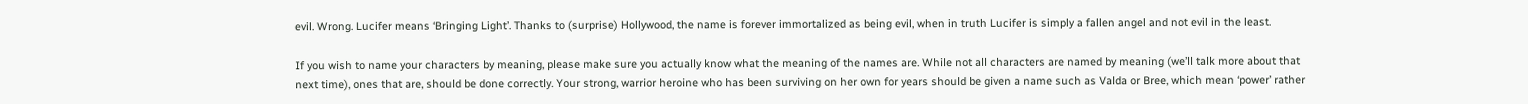evil. Wrong. Lucifer means ‘Bringing Light’. Thanks to (surprise) Hollywood, the name is forever immortalized as being evil, when in truth Lucifer is simply a fallen angel and not evil in the least.

If you wish to name your characters by meaning, please make sure you actually know what the meaning of the names are. While not all characters are named by meaning (we’ll talk more about that next time), ones that are, should be done correctly. Your strong, warrior heroine who has been surviving on her own for years should be given a name such as Valda or Bree, which mean ‘power’ rather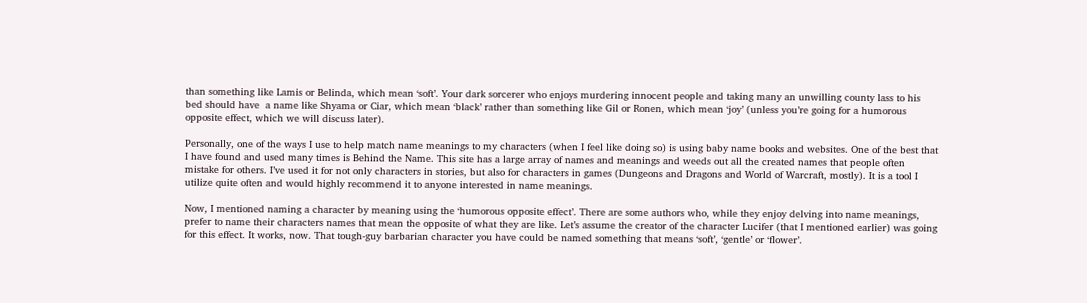than something like Lamis or Belinda, which mean ‘soft’. Your dark sorcerer who enjoys murdering innocent people and taking many an unwilling county lass to his bed should have  a name like Shyama or Ciar, which mean ‘black’ rather than something like Gil or Ronen, which mean ‘joy’ (unless you’re going for a humorous opposite effect, which we will discuss later).

Personally, one of the ways I use to help match name meanings to my characters (when I feel like doing so) is using baby name books and websites. One of the best that I have found and used many times is Behind the Name. This site has a large array of names and meanings and weeds out all the created names that people often mistake for others. I’ve used it for not only characters in stories, but also for characters in games (Dungeons and Dragons and World of Warcraft, mostly). It is a tool I utilize quite often and would highly recommend it to anyone interested in name meanings.

Now, I mentioned naming a character by meaning using the ‘humorous opposite effect’. There are some authors who, while they enjoy delving into name meanings, prefer to name their characters names that mean the opposite of what they are like. Let’s assume the creator of the character Lucifer (that I mentioned earlier) was going for this effect. It works, now. That tough-guy barbarian character you have could be named something that means ‘soft’, ‘gentle’ or ‘flower’.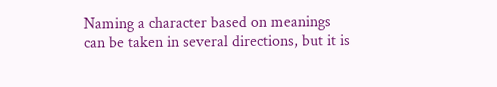Naming a character based on meanings can be taken in several directions, but it is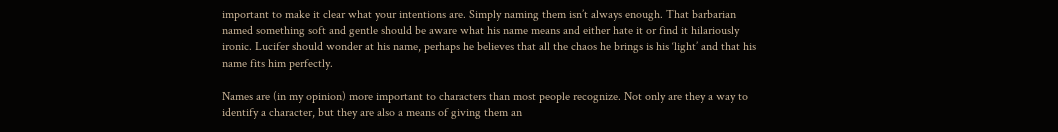important to make it clear what your intentions are. Simply naming them isn’t always enough. That barbarian named something soft and gentle should be aware what his name means and either hate it or find it hilariously ironic. Lucifer should wonder at his name, perhaps he believes that all the chaos he brings is his ‘light’ and that his name fits him perfectly.

Names are (in my opinion) more important to characters than most people recognize. Not only are they a way to identify a character, but they are also a means of giving them an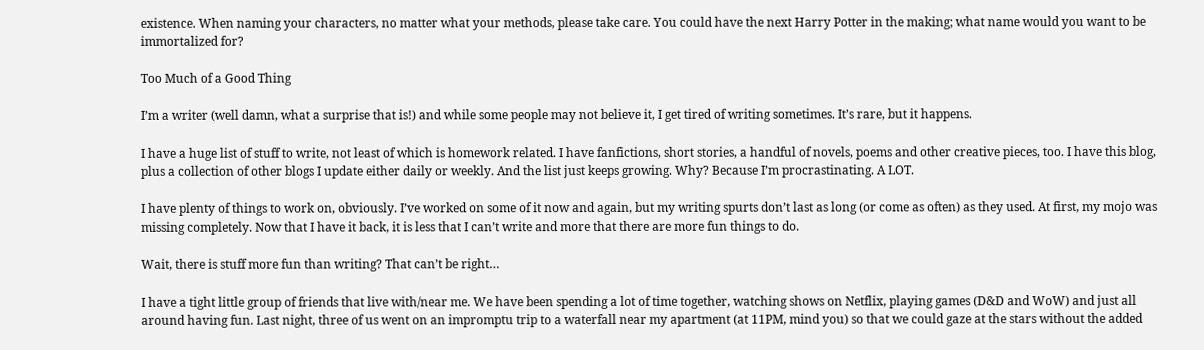existence. When naming your characters, no matter what your methods, please take care. You could have the next Harry Potter in the making; what name would you want to be immortalized for?

Too Much of a Good Thing

I’m a writer (well damn, what a surprise that is!) and while some people may not believe it, I get tired of writing sometimes. It’s rare, but it happens.

I have a huge list of stuff to write, not least of which is homework related. I have fanfictions, short stories, a handful of novels, poems and other creative pieces, too. I have this blog, plus a collection of other blogs I update either daily or weekly. And the list just keeps growing. Why? Because I’m procrastinating. A LOT.

I have plenty of things to work on, obviously. I’ve worked on some of it now and again, but my writing spurts don’t last as long (or come as often) as they used. At first, my mojo was missing completely. Now that I have it back, it is less that I can’t write and more that there are more fun things to do.

Wait, there is stuff more fun than writing? That can’t be right…

I have a tight little group of friends that live with/near me. We have been spending a lot of time together, watching shows on Netflix, playing games (D&D and WoW) and just all around having fun. Last night, three of us went on an impromptu trip to a waterfall near my apartment (at 11PM, mind you) so that we could gaze at the stars without the added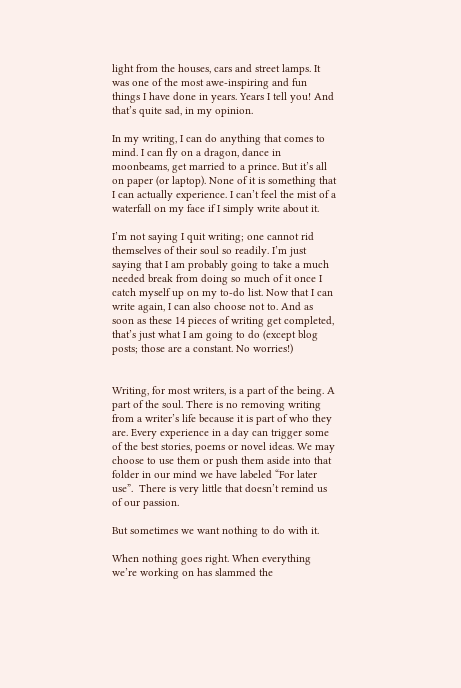light from the houses, cars and street lamps. It was one of the most awe-inspiring and fun things I have done in years. Years I tell you! And that’s quite sad, in my opinion.

In my writing, I can do anything that comes to mind. I can fly on a dragon, dance in moonbeams, get married to a prince. But it’s all on paper (or laptop). None of it is something that I can actually experience. I can’t feel the mist of a waterfall on my face if I simply write about it.

I’m not saying I quit writing; one cannot rid themselves of their soul so readily. I’m just saying that I am probably going to take a much needed break from doing so much of it once I catch myself up on my to-do list. Now that I can write again, I can also choose not to. And as soon as these 14 pieces of writing get completed, that’s just what I am going to do (except blog posts; those are a constant. No worries!)


Writing, for most writers, is a part of the being. A part of the soul. There is no removing writing from a writer’s life because it is part of who they are. Every experience in a day can trigger some of the best stories, poems or novel ideas. We may choose to use them or push them aside into that folder in our mind we have labeled “For later use”.  There is very little that doesn’t remind us of our passion.

But sometimes we want nothing to do with it.

When nothing goes right. When everything we’re working on has slammed the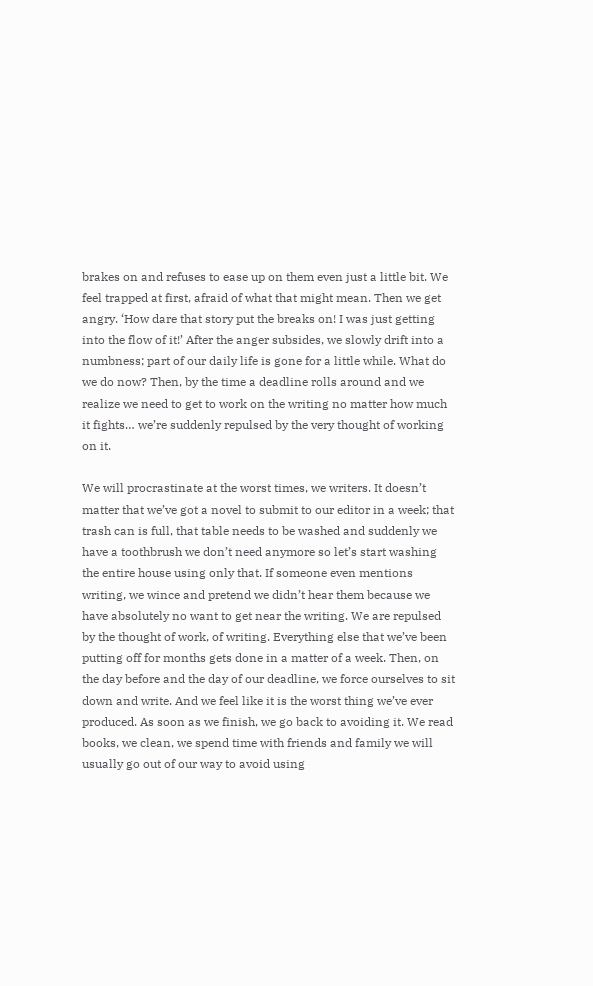brakes on and refuses to ease up on them even just a little bit. We feel trapped at first, afraid of what that might mean. Then we get angry. ‘How dare that story put the breaks on! I was just getting into the flow of it!’ After the anger subsides, we slowly drift into a numbness; part of our daily life is gone for a little while. What do we do now? Then, by the time a deadline rolls around and we realize we need to get to work on the writing no matter how much it fights… we’re suddenly repulsed by the very thought of working on it.

We will procrastinate at the worst times, we writers. It doesn’t matter that we’ve got a novel to submit to our editor in a week; that trash can is full, that table needs to be washed and suddenly we have a toothbrush we don’t need anymore so let’s start washing the entire house using only that. If someone even mentions writing, we wince and pretend we didn’t hear them because we have absolutely no want to get near the writing. We are repulsed by the thought of work, of writing. Everything else that we’ve been putting off for months gets done in a matter of a week. Then, on the day before and the day of our deadline, we force ourselves to sit down and write. And we feel like it is the worst thing we’ve ever produced. As soon as we finish, we go back to avoiding it. We read books, we clean, we spend time with friends and family we will usually go out of our way to avoid using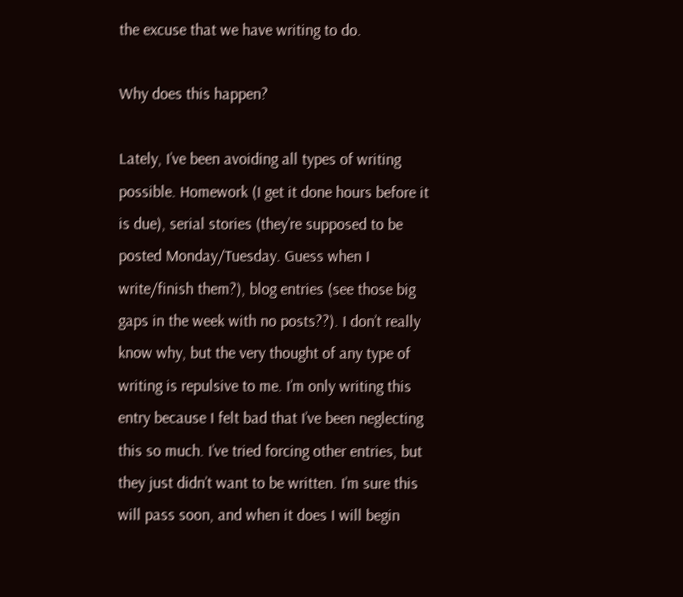the excuse that we have writing to do.

Why does this happen?

Lately, I’ve been avoiding all types of writing possible. Homework (I get it done hours before it is due), serial stories (they’re supposed to be posted Monday/Tuesday. Guess when I write/finish them?), blog entries (see those big gaps in the week with no posts??). I don’t really know why, but the very thought of any type of writing is repulsive to me. I’m only writing this entry because I felt bad that I’ve been neglecting this so much. I’ve tried forcing other entries, but they just didn’t want to be written. I’m sure this will pass soon, and when it does I will begin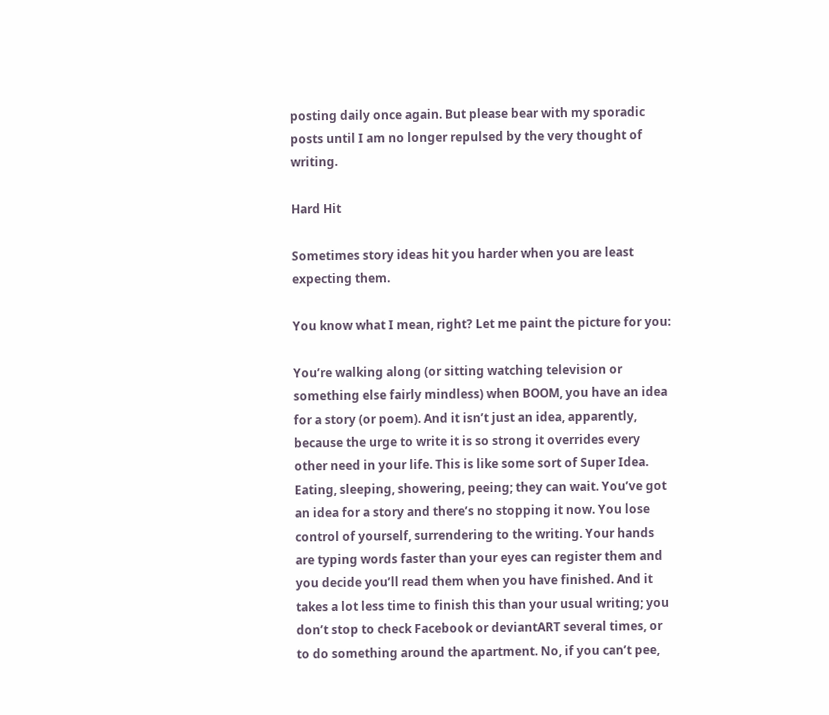posting daily once again. But please bear with my sporadic posts until I am no longer repulsed by the very thought of writing.

Hard Hit

Sometimes story ideas hit you harder when you are least expecting them.

You know what I mean, right? Let me paint the picture for you:

You’re walking along (or sitting watching television or something else fairly mindless) when BOOM, you have an idea for a story (or poem). And it isn’t just an idea, apparently, because the urge to write it is so strong it overrides every other need in your life. This is like some sort of Super Idea. Eating, sleeping, showering, peeing; they can wait. You’ve got an idea for a story and there’s no stopping it now. You lose control of yourself, surrendering to the writing. Your hands are typing words faster than your eyes can register them and you decide you’ll read them when you have finished. And it takes a lot less time to finish this than your usual writing; you don’t stop to check Facebook or deviantART several times, or to do something around the apartment. No, if you can’t pee,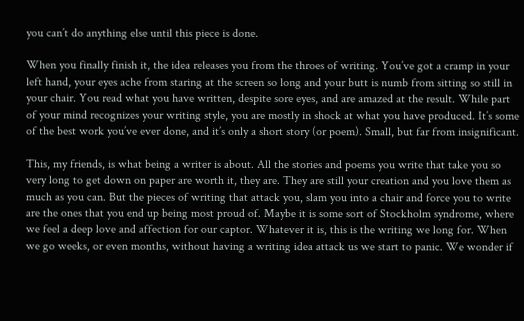you can’t do anything else until this piece is done.

When you finally finish it, the idea releases you from the throes of writing. You’ve got a cramp in your left hand, your eyes ache from staring at the screen so long and your butt is numb from sitting so still in your chair. You read what you have written, despite sore eyes, and are amazed at the result. While part of your mind recognizes your writing style, you are mostly in shock at what you have produced. It’s some of the best work you’ve ever done, and it’s only a short story (or poem). Small, but far from insignificant.

This, my friends, is what being a writer is about. All the stories and poems you write that take you so very long to get down on paper are worth it, they are. They are still your creation and you love them as much as you can. But the pieces of writing that attack you, slam you into a chair and force you to write are the ones that you end up being most proud of. Maybe it is some sort of Stockholm syndrome, where we feel a deep love and affection for our captor. Whatever it is, this is the writing we long for. When we go weeks, or even months, without having a writing idea attack us we start to panic. We wonder if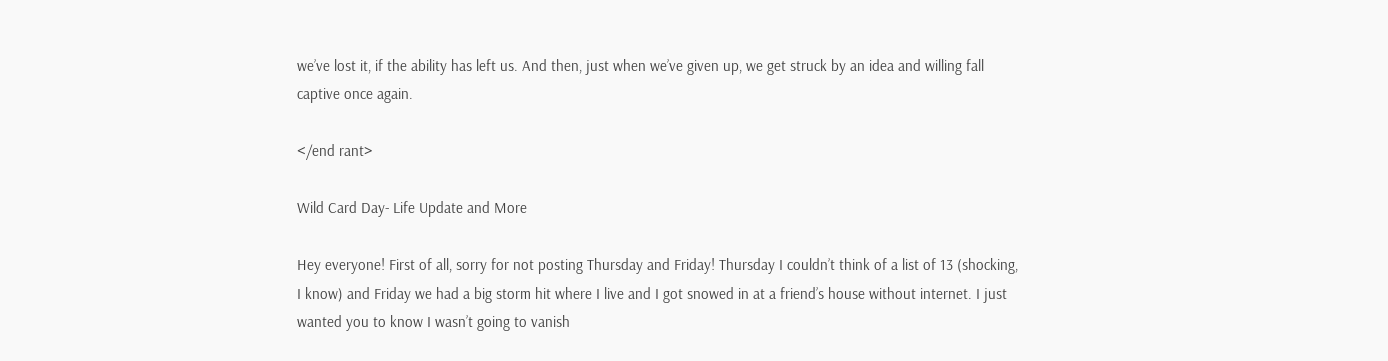we’ve lost it, if the ability has left us. And then, just when we’ve given up, we get struck by an idea and willing fall captive once again.

</end rant>

Wild Card Day- Life Update and More

Hey everyone! First of all, sorry for not posting Thursday and Friday! Thursday I couldn’t think of a list of 13 (shocking, I know) and Friday we had a big storm hit where I live and I got snowed in at a friend’s house without internet. I just wanted you to know I wasn’t going to vanish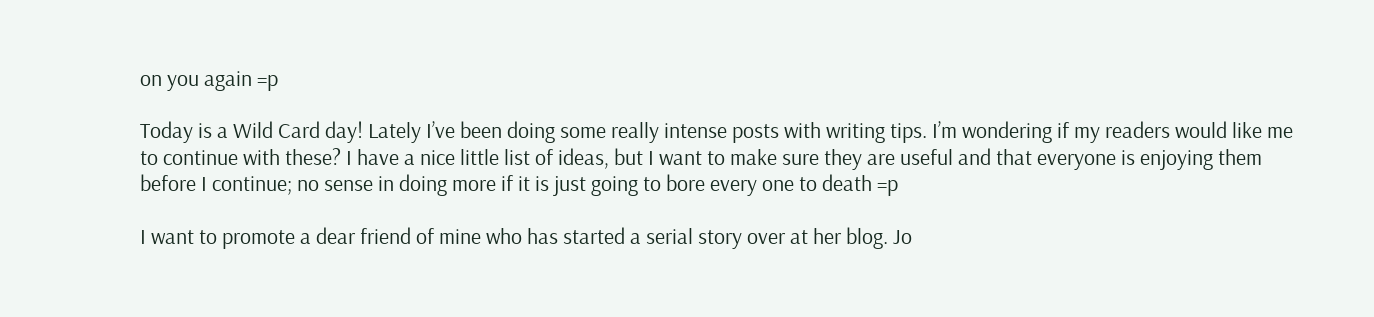on you again =p

Today is a Wild Card day! Lately I’ve been doing some really intense posts with writing tips. I’m wondering if my readers would like me to continue with these? I have a nice little list of ideas, but I want to make sure they are useful and that everyone is enjoying them before I continue; no sense in doing more if it is just going to bore every one to death =p

I want to promote a dear friend of mine who has started a serial story over at her blog. Jo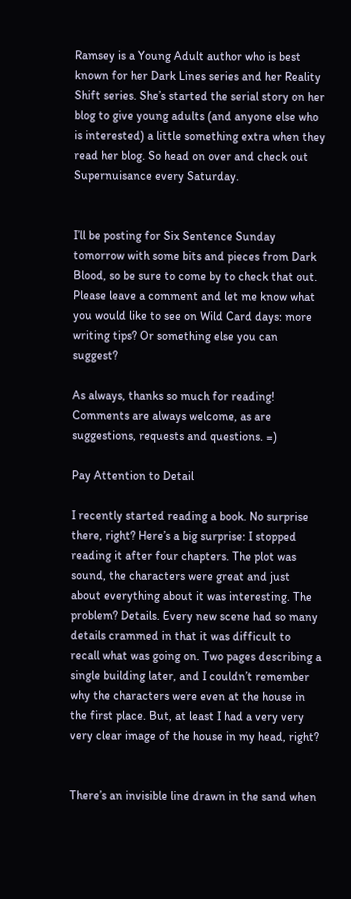Ramsey is a Young Adult author who is best known for her Dark Lines series and her Reality Shift series. She’s started the serial story on her blog to give young adults (and anyone else who is interested) a little something extra when they read her blog. So head on over and check out Supernuisance every Saturday.


I’ll be posting for Six Sentence Sunday tomorrow with some bits and pieces from Dark Blood, so be sure to come by to check that out. Please leave a comment and let me know what you would like to see on Wild Card days: more writing tips? Or something else you can suggest?

As always, thanks so much for reading! Comments are always welcome, as are suggestions, requests and questions. =)

Pay Attention to Detail

I recently started reading a book. No surprise there, right? Here’s a big surprise: I stopped reading it after four chapters. The plot was sound, the characters were great and just about everything about it was interesting. The problem? Details. Every new scene had so many details crammed in that it was difficult to recall what was going on. Two pages describing a single building later, and I couldn’t remember why the characters were even at the house in the first place. But, at least I had a very very very clear image of the house in my head, right?


There’s an invisible line drawn in the sand when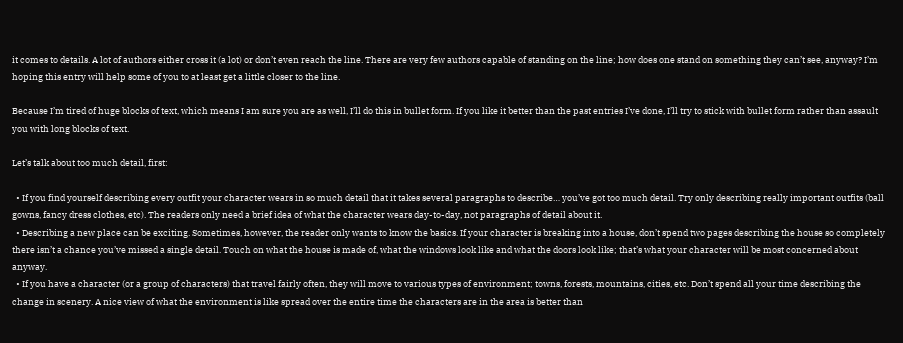it comes to details. A lot of authors either cross it (a lot) or don’t even reach the line. There are very few authors capable of standing on the line; how does one stand on something they can’t see, anyway? I’m hoping this entry will help some of you to at least get a little closer to the line.

Because I’m tired of huge blocks of text, which means I am sure you are as well, I’ll do this in bullet form. If you like it better than the past entries I’ve done, I’ll try to stick with bullet form rather than assault you with long blocks of text.

Let’s talk about too much detail, first:

  • If you find yourself describing every outfit your character wears in so much detail that it takes several paragraphs to describe… you’ve got too much detail. Try only describing really important outfits (ball gowns, fancy dress clothes, etc). The readers only need a brief idea of what the character wears day-to-day, not paragraphs of detail about it.
  • Describing a new place can be exciting. Sometimes, however, the reader only wants to know the basics. If your character is breaking into a house, don’t spend two pages describing the house so completely there isn’t a chance you’ve missed a single detail. Touch on what the house is made of, what the windows look like and what the doors look like; that’s what your character will be most concerned about anyway.
  • If you have a character (or a group of characters) that travel fairly often, they will move to various types of environment; towns, forests, mountains, cities, etc. Don’t spend all your time describing the change in scenery. A nice view of what the environment is like spread over the entire time the characters are in the area is better than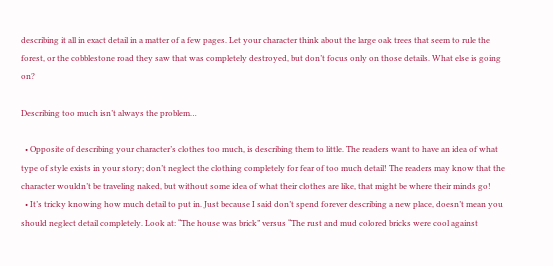describing it all in exact detail in a matter of a few pages. Let your character think about the large oak trees that seem to rule the forest, or the cobblestone road they saw that was completely destroyed, but don’t focus only on those details. What else is going on?

Describing too much isn’t always the problem…

  • Opposite of describing your character’s clothes too much, is describing them to little. The readers want to have an idea of what type of style exists in your story; don’t neglect the clothing completely for fear of too much detail! The readers may know that the character wouldn’t be traveling naked, but without some idea of what their clothes are like, that might be where their minds go!
  • It’s tricky knowing how much detail to put in. Just because I said don’t spend forever describing a new place, doesn’t mean you should neglect detail completely. Look at: “The house was brick” versus “The rust and mud colored bricks were cool against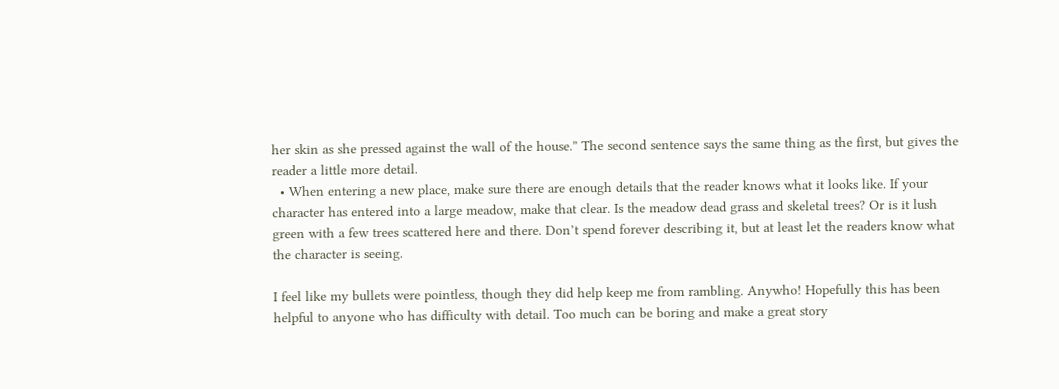her skin as she pressed against the wall of the house.” The second sentence says the same thing as the first, but gives the reader a little more detail.
  • When entering a new place, make sure there are enough details that the reader knows what it looks like. If your character has entered into a large meadow, make that clear. Is the meadow dead grass and skeletal trees? Or is it lush green with a few trees scattered here and there. Don’t spend forever describing it, but at least let the readers know what the character is seeing.

I feel like my bullets were pointless, though they did help keep me from rambling. Anywho! Hopefully this has been helpful to anyone who has difficulty with detail. Too much can be boring and make a great story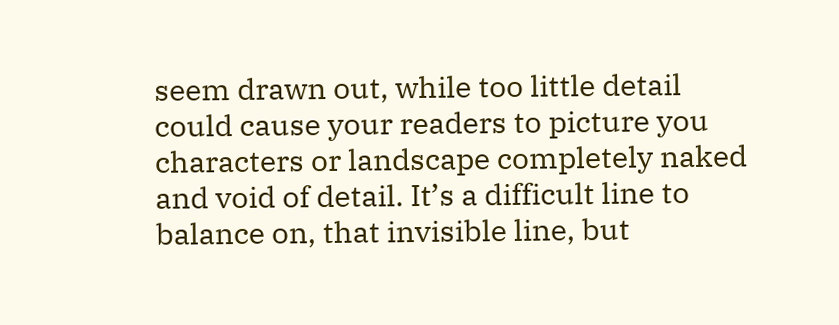seem drawn out, while too little detail could cause your readers to picture you characters or landscape completely naked and void of detail. It’s a difficult line to balance on, that invisible line, but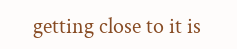getting close to it is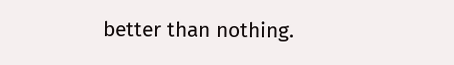better than nothing.